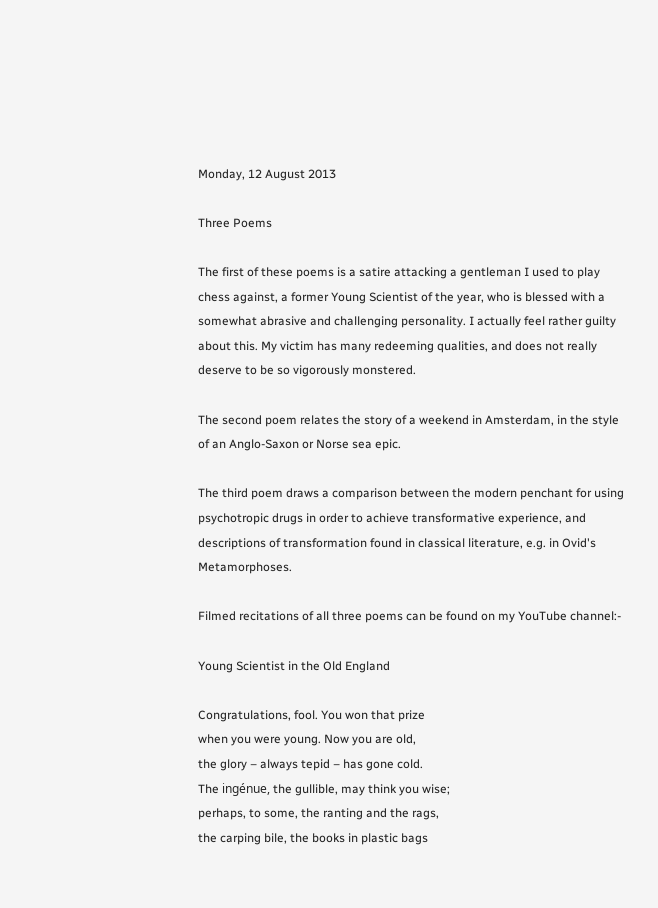Monday, 12 August 2013

Three Poems

The first of these poems is a satire attacking a gentleman I used to play chess against, a former Young Scientist of the year, who is blessed with a somewhat abrasive and challenging personality. I actually feel rather guilty about this. My victim has many redeeming qualities, and does not really deserve to be so vigorously monstered.

The second poem relates the story of a weekend in Amsterdam, in the style of an Anglo-Saxon or Norse sea epic.

The third poem draws a comparison between the modern penchant for using psychotropic drugs in order to achieve transformative experience, and descriptions of transformation found in classical literature, e.g. in Ovid's Metamorphoses.

Filmed recitations of all three poems can be found on my YouTube channel:-

Young Scientist in the Old England

Congratulations, fool. You won that prize
when you were young. Now you are old,
the glory – always tepid – has gone cold.
The ingénue, the gullible, may think you wise;
perhaps, to some, the ranting and the rags,
the carping bile, the books in plastic bags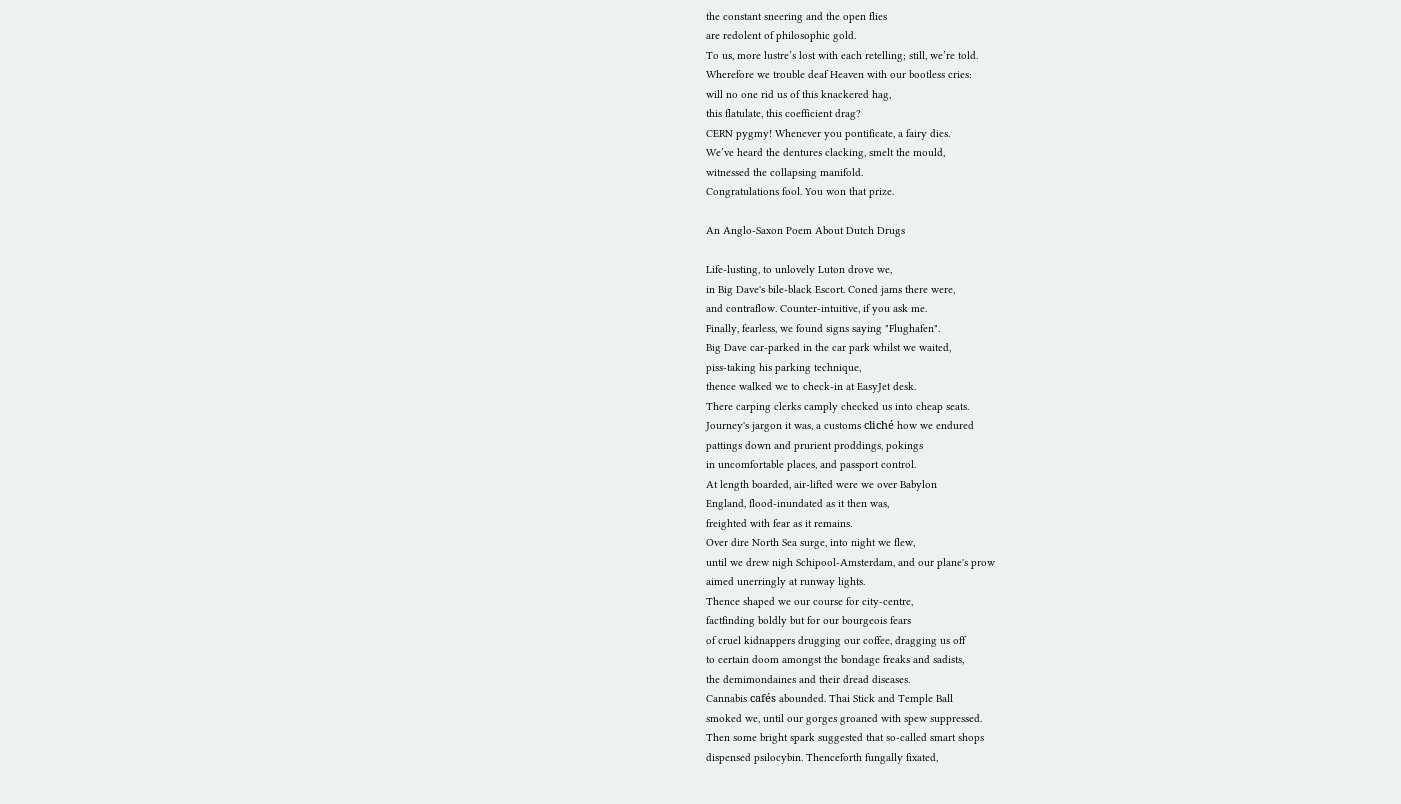the constant sneering and the open flies
are redolent of philosophic gold.
To us, more lustre’s lost with each retelling; still, we’re told.
Wherefore we trouble deaf Heaven with our bootless cries:
will no one rid us of this knackered hag,
this flatulate, this coefficient drag?
CERN pygmy! Whenever you pontificate, a fairy dies.
We’ve heard the dentures clacking, smelt the mould,
witnessed the collapsing manifold.
Congratulations fool. You won that prize.

An Anglo-Saxon Poem About Dutch Drugs

Life-lusting, to unlovely Luton drove we,
in Big Dave's bile-black Escort. Coned jams there were,
and contraflow. Counter-intuitive, if you ask me.
Finally, fearless, we found signs saying "Flughafen".
Big Dave car-parked in the car park whilst we waited,
piss-taking his parking technique,
thence walked we to check-in at EasyJet desk.
There carping clerks camply checked us into cheap seats.
Journey's jargon it was, a customs cliché how we endured
pattings down and prurient proddings, pokings
in uncomfortable places, and passport control.
At length boarded, air-lifted were we over Babylon
England, flood-inundated as it then was,
freighted with fear as it remains.
Over dire North Sea surge, into night we flew,
until we drew nigh Schipool-Amsterdam, and our plane's prow
aimed unerringly at runway lights.
Thence shaped we our course for city-centre,
factfinding boldly but for our bourgeois fears
of cruel kidnappers drugging our coffee, dragging us off
to certain doom amongst the bondage freaks and sadists,
the demimondaines and their dread diseases.
Cannabis cafés abounded. Thai Stick and Temple Ball
smoked we, until our gorges groaned with spew suppressed.
Then some bright spark suggested that so-called smart shops
dispensed psilocybin. Thenceforth fungally fixated,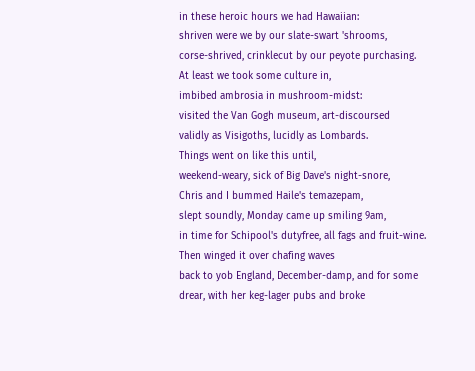in these heroic hours we had Hawaiian:
shriven were we by our slate-swart 'shrooms,
corse-shrived, crinklecut by our peyote purchasing.
At least we took some culture in,
imbibed ambrosia in mushroom-midst:
visited the Van Gogh museum, art-discoursed
validly as Visigoths, lucidly as Lombards.
Things went on like this until,
weekend-weary, sick of Big Dave's night-snore,
Chris and I bummed Haile's temazepam,
slept soundly, Monday came up smiling 9am,
in time for Schipool's dutyfree, all fags and fruit-wine.
Then winged it over chafing waves
back to yob England, December-damp, and for some
drear, with her keg-lager pubs and broke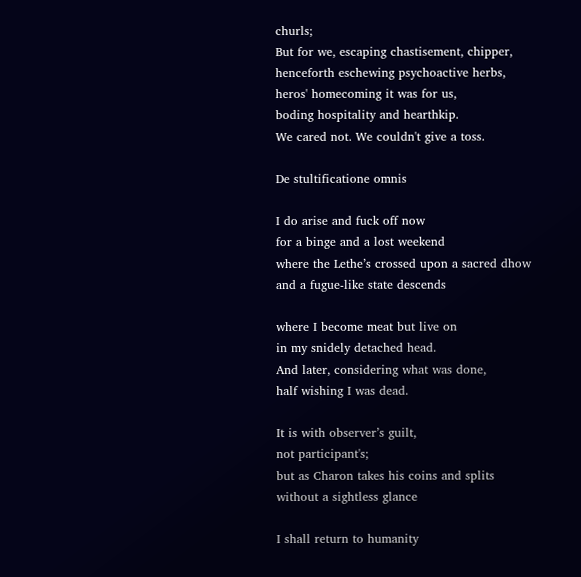churls;
But for we, escaping chastisement, chipper,
henceforth eschewing psychoactive herbs,
heros' homecoming it was for us,
boding hospitality and hearthkip.
We cared not. We couldn't give a toss.

De stultificatione omnis

I do arise and fuck off now
for a binge and a lost weekend
where the Lethe’s crossed upon a sacred dhow
and a fugue-like state descends

where I become meat but live on
in my snidely detached head.
And later, considering what was done,
half wishing I was dead.

It is with observer’s guilt,
not participant's;
but as Charon takes his coins and splits
without a sightless glance

I shall return to humanity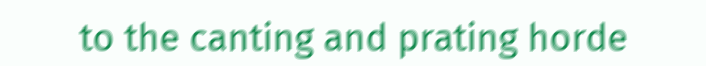to the canting and prating horde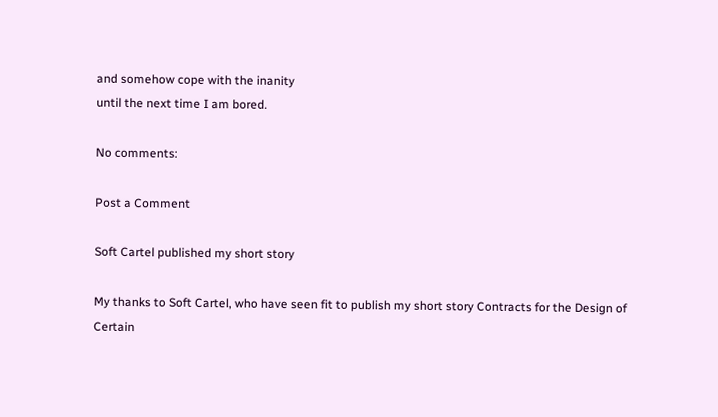and somehow cope with the inanity
until the next time I am bored.

No comments:

Post a Comment

Soft Cartel published my short story

My thanks to Soft Cartel, who have seen fit to publish my short story Contracts for the Design of Certain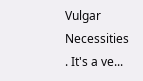Vulgar Necessities . It's a ve...